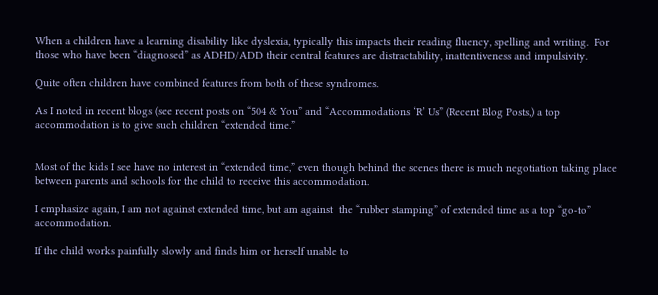When a children have a learning disability like dyslexia, typically this impacts their reading fluency, spelling and writing.  For those who have been “diagnosed” as ADHD/ADD their central features are distractability, inattentiveness and impulsivity.

Quite often children have combined features from both of these syndromes.

As I noted in recent blogs (see recent posts on “504 & You” and “Accommodations ‘R’ Us” (Recent Blog Posts,) a top accommodation is to give such children “extended time.”


Most of the kids I see have no interest in “extended time,” even though behind the scenes there is much negotiation taking place between parents and schools for the child to receive this accommodation.

I emphasize again, I am not against extended time, but am against  the “rubber stamping” of extended time as a top “go-to” accommodation.

If the child works painfully slowly and finds him or herself unable to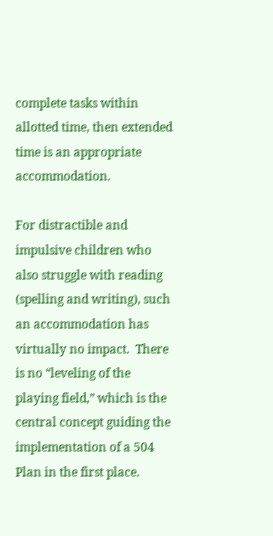complete tasks within allotted time, then extended time is an appropriate accommodation.

For distractible and impulsive children who also struggle with reading (spelling and writing), such an accommodation has virtually no impact.  There is no “leveling of the playing field,” which is the central concept guiding the implementation of a 504 Plan in the first place.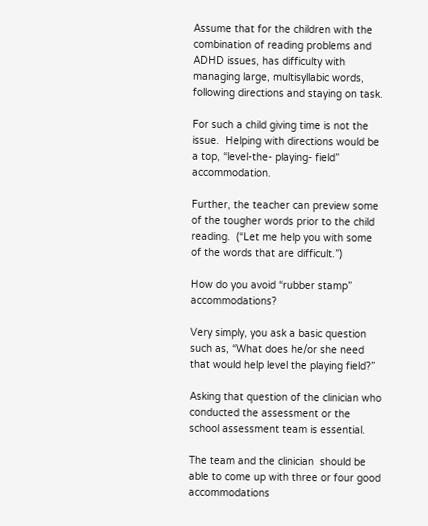Assume that for the children with the combination of reading problems and ADHD issues, has difficulty with managing large, multisyllabic words, following directions and staying on task.

For such a child giving time is not the issue.  Helping with directions would be a top, “level-the- playing- field” accommodation.

Further, the teacher can preview some of the tougher words prior to the child reading.  (“Let me help you with some of the words that are difficult.”)

How do you avoid “rubber stamp” accommodations?

Very simply, you ask a basic question such as, “What does he/or she need that would help level the playing field?”

Asking that question of the clinician who conducted the assessment or the school assessment team is essential.

The team and the clinician  should be able to come up with three or four good accommodations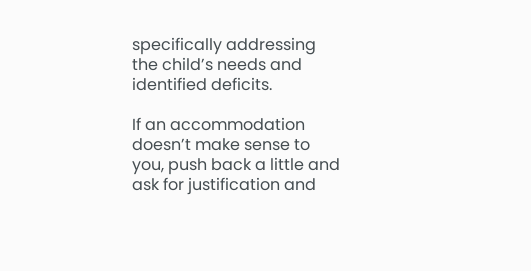specifically addressing the child’s needs and identified deficits.

If an accommodation doesn’t make sense to you, push back a little and ask for justification and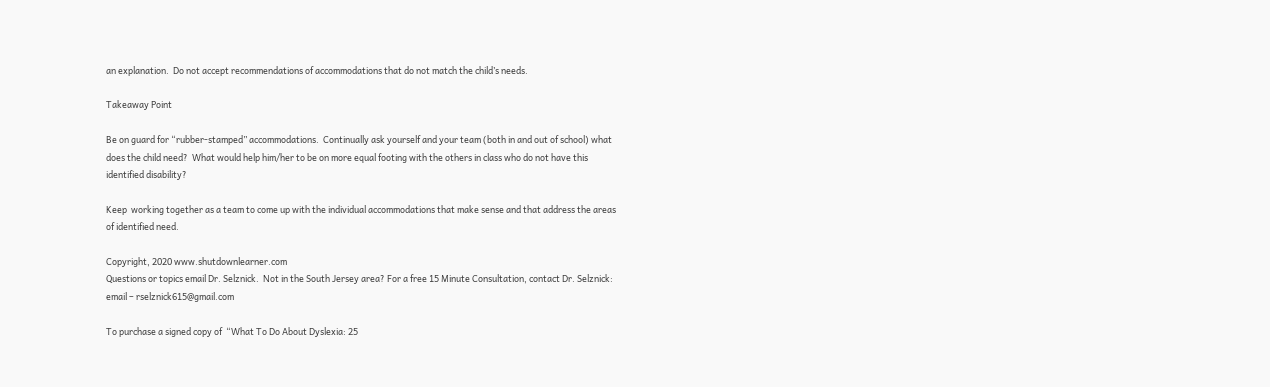an explanation.  Do not accept recommendations of accommodations that do not match the child’s needs.

Takeaway Point

Be on guard for “rubber-stamped” accommodations.  Continually ask yourself and your team (both in and out of school) what does the child need?  What would help him/her to be on more equal footing with the others in class who do not have this identified disability?

Keep  working together as a team to come up with the individual accommodations that make sense and that address the areas of identified need.

Copyright, 2020 www.shutdownlearner.com
Questions or topics email Dr. Selznick.  Not in the South Jersey area? For a free 15 Minute Consultation, contact Dr. Selznick: email – rselznick615@gmail.com

To purchase a signed copy of  “What To Do About Dyslexia: 25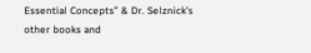Essential Concepts” & Dr. Selznick’s other books and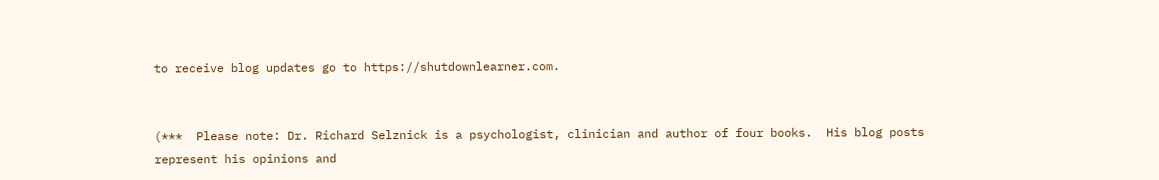to receive blog updates go to https://shutdownlearner.com.


(***  Please note: Dr. Richard Selznick is a psychologist, clinician and author of four books.  His blog posts represent his opinions and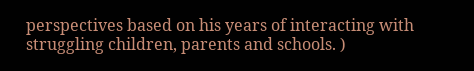perspectives based on his years of interacting with struggling children, parents and schools. )